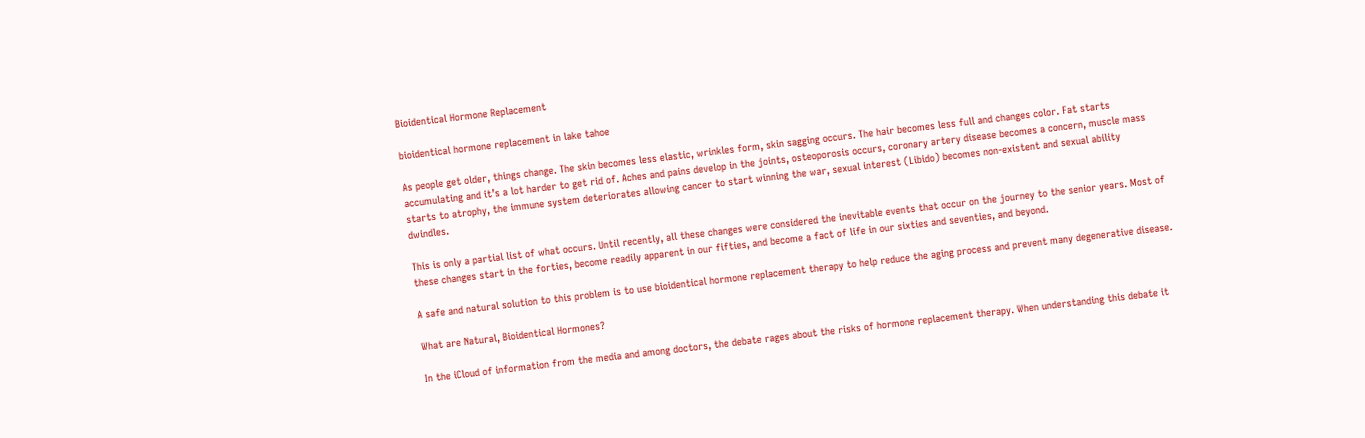Bioidentical Hormone Replacement

bioidentical hormone replacement in lake tahoe

As people get older, things change. The skin becomes less elastic, wrinkles form, skin sagging occurs. The hair becomes less full and changes color. Fat starts accumulating and it’s a lot harder to get rid of. Aches and pains develop in the joints, osteoporosis occurs, coronary artery disease becomes a concern, muscle mass starts to atrophy, the immune system deteriorates allowing cancer to start winning the war, sexual interest (Libido) becomes non-existent and sexual ability dwindles.

This is only a partial list of what occurs. Until recently, all these changes were considered the inevitable events that occur on the journey to the senior years. Most of these changes start in the forties, become readily apparent in our fifties, and become a fact of life in our sixties and seventies, and beyond.

A safe and natural solution to this problem is to use bioidentical hormone replacement therapy to help reduce the aging process and prevent many degenerative disease.

What are Natural, Bioidentical Hormones?

In the iCloud of information from the media and among doctors, the debate rages about the risks of hormone replacement therapy. When understanding this debate it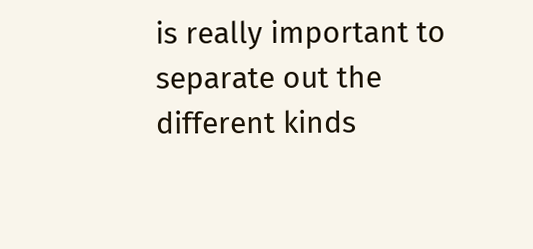is really important to separate out the different kinds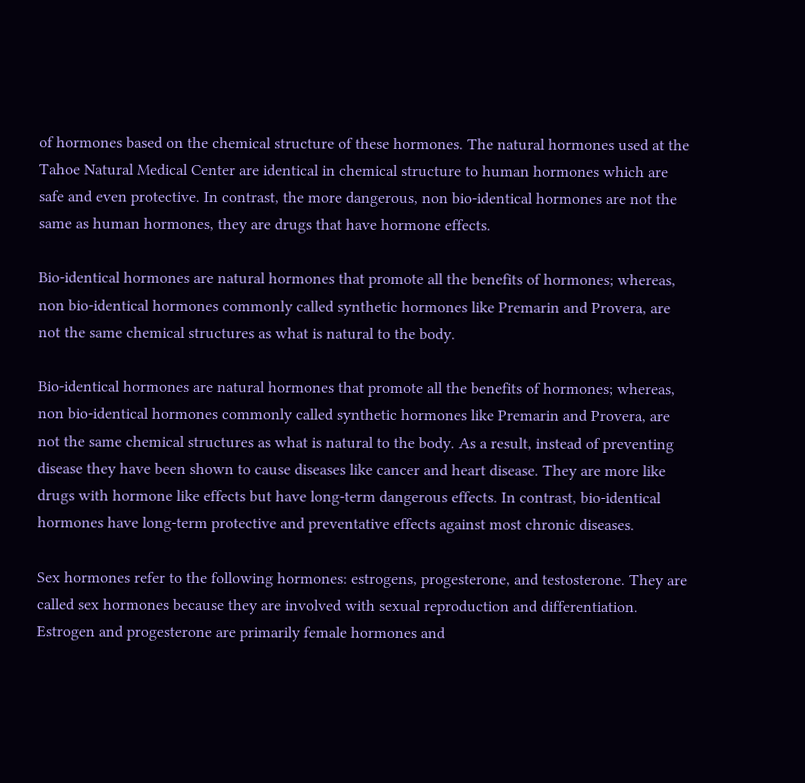of hormones based on the chemical structure of these hormones. The natural hormones used at the Tahoe Natural Medical Center are identical in chemical structure to human hormones which are safe and even protective. In contrast, the more dangerous, non bio-identical hormones are not the same as human hormones, they are drugs that have hormone effects.

Bio-identical hormones are natural hormones that promote all the benefits of hormones; whereas, non bio-identical hormones commonly called synthetic hormones like Premarin and Provera, are not the same chemical structures as what is natural to the body.

Bio-identical hormones are natural hormones that promote all the benefits of hormones; whereas, non bio-identical hormones commonly called synthetic hormones like Premarin and Provera, are not the same chemical structures as what is natural to the body. As a result, instead of preventing disease they have been shown to cause diseases like cancer and heart disease. They are more like drugs with hormone like effects but have long-term dangerous effects. In contrast, bio-identical hormones have long-term protective and preventative effects against most chronic diseases.

Sex hormones refer to the following hormones: estrogens, progesterone, and testosterone. They are called sex hormones because they are involved with sexual reproduction and differentiation. Estrogen and progesterone are primarily female hormones and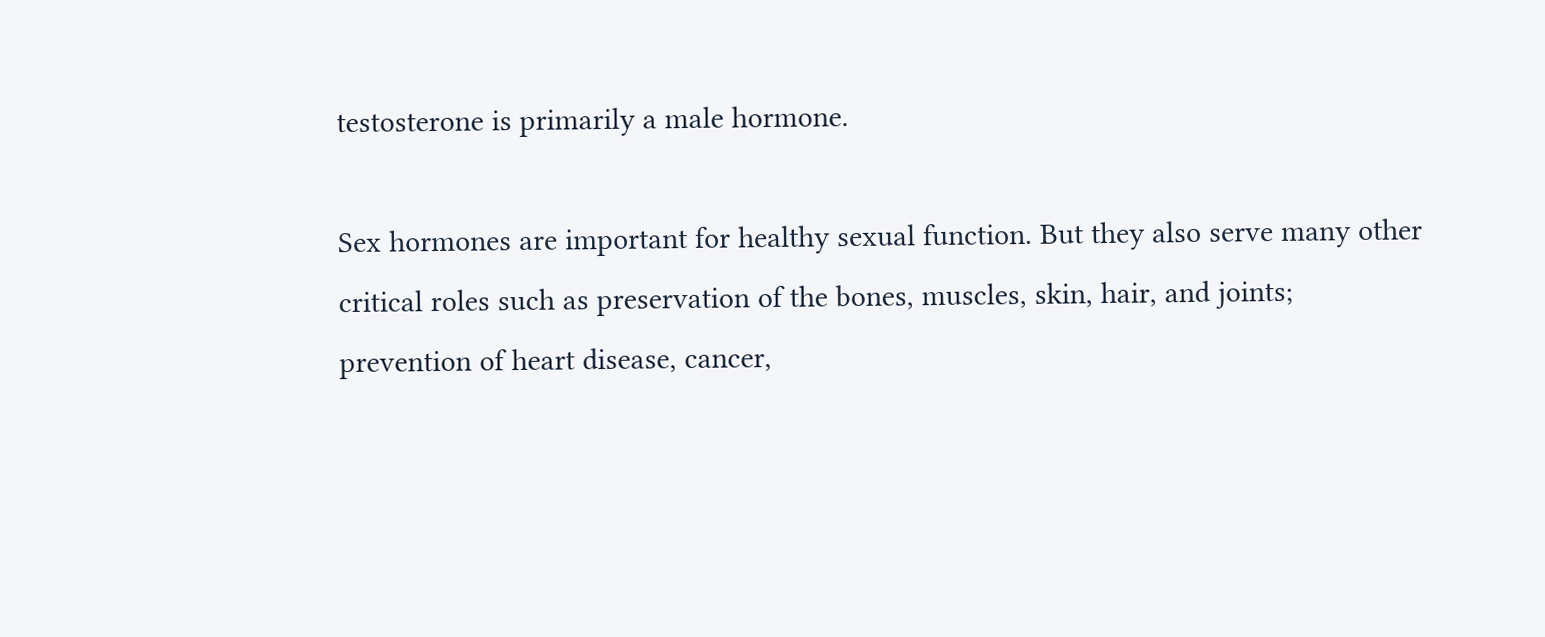testosterone is primarily a male hormone.

Sex hormones are important for healthy sexual function. But they also serve many other critical roles such as preservation of the bones, muscles, skin, hair, and joints; prevention of heart disease, cancer,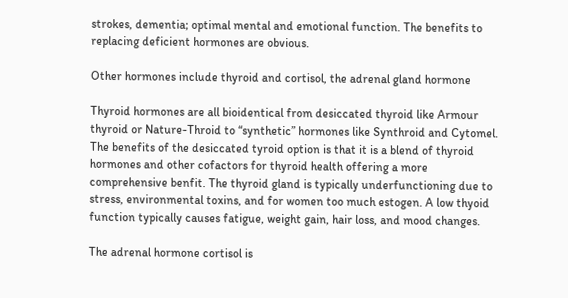strokes, dementia; optimal mental and emotional function. The benefits to replacing deficient hormones are obvious.

Other hormones include thyroid and cortisol, the adrenal gland hormone

Thyroid hormones are all bioidentical from desiccated thyroid like Armour thyroid or Nature-Throid to “synthetic” hormones like Synthroid and Cytomel. The benefits of the desiccated tyroid option is that it is a blend of thyroid hormones and other cofactors for thyroid health offering a more comprehensive benfit. The thyroid gland is typically underfunctioning due to stress, environmental toxins, and for women too much estogen. A low thyoid function typically causes fatigue, weight gain, hair loss, and mood changes.

The adrenal hormone cortisol is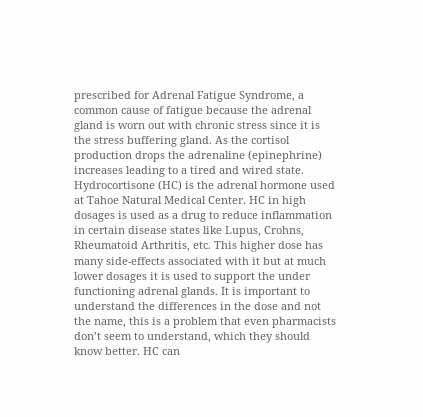prescribed for Adrenal Fatigue Syndrome, a common cause of fatigue because the adrenal gland is worn out with chronic stress since it is the stress buffering gland. As the cortisol production drops the adrenaline (epinephrine) increases leading to a tired and wired state. Hydrocortisone (HC) is the adrenal hormone used at Tahoe Natural Medical Center. HC in high dosages is used as a drug to reduce inflammation in certain disease states like Lupus, Crohns, Rheumatoid Arthritis, etc. This higher dose has many side-effects associated with it but at much lower dosages it is used to support the under functioning adrenal glands. It is important to understand the differences in the dose and not the name, this is a problem that even pharmacists don’t seem to understand, which they should know better. HC can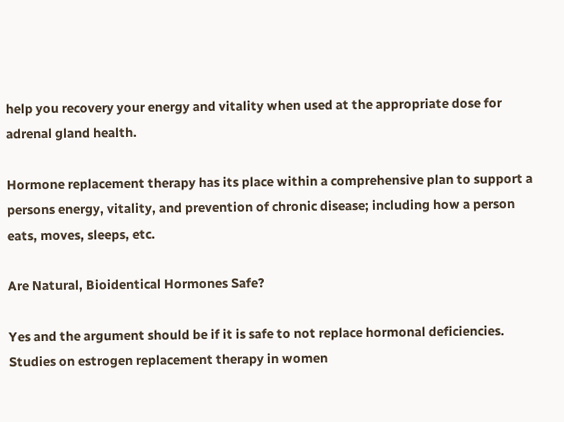help you recovery your energy and vitality when used at the appropriate dose for adrenal gland health.

Hormone replacement therapy has its place within a comprehensive plan to support a persons energy, vitality, and prevention of chronic disease; including how a person eats, moves, sleeps, etc.

Are Natural, Bioidentical Hormones Safe?

Yes and the argument should be if it is safe to not replace hormonal deficiencies. Studies on estrogen replacement therapy in women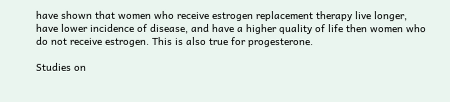have shown that women who receive estrogen replacement therapy live longer, have lower incidence of disease, and have a higher quality of life then women who do not receive estrogen. This is also true for progesterone.

Studies on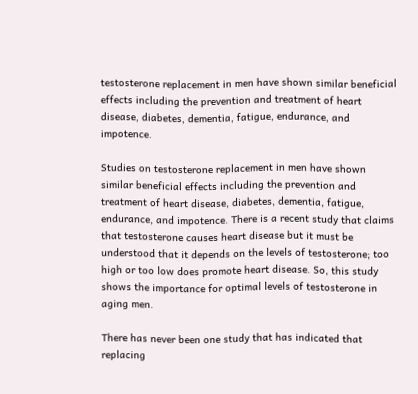testosterone replacement in men have shown similar beneficial effects including the prevention and treatment of heart disease, diabetes, dementia, fatigue, endurance, and impotence.

Studies on testosterone replacement in men have shown similar beneficial effects including the prevention and treatment of heart disease, diabetes, dementia, fatigue, endurance, and impotence. There is a recent study that claims that testosterone causes heart disease but it must be understood that it depends on the levels of testosterone; too high or too low does promote heart disease. So, this study shows the importance for optimal levels of testosterone in aging men.

There has never been one study that has indicated that replacing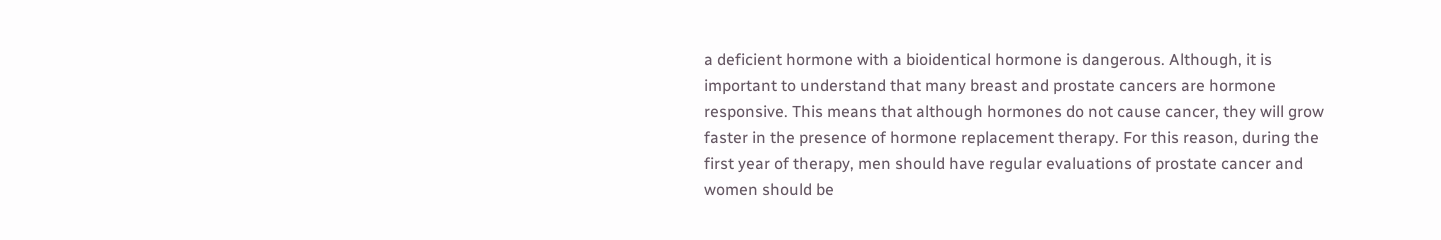a deficient hormone with a bioidentical hormone is dangerous. Although, it is important to understand that many breast and prostate cancers are hormone responsive. This means that although hormones do not cause cancer, they will grow faster in the presence of hormone replacement therapy. For this reason, during the first year of therapy, men should have regular evaluations of prostate cancer and women should be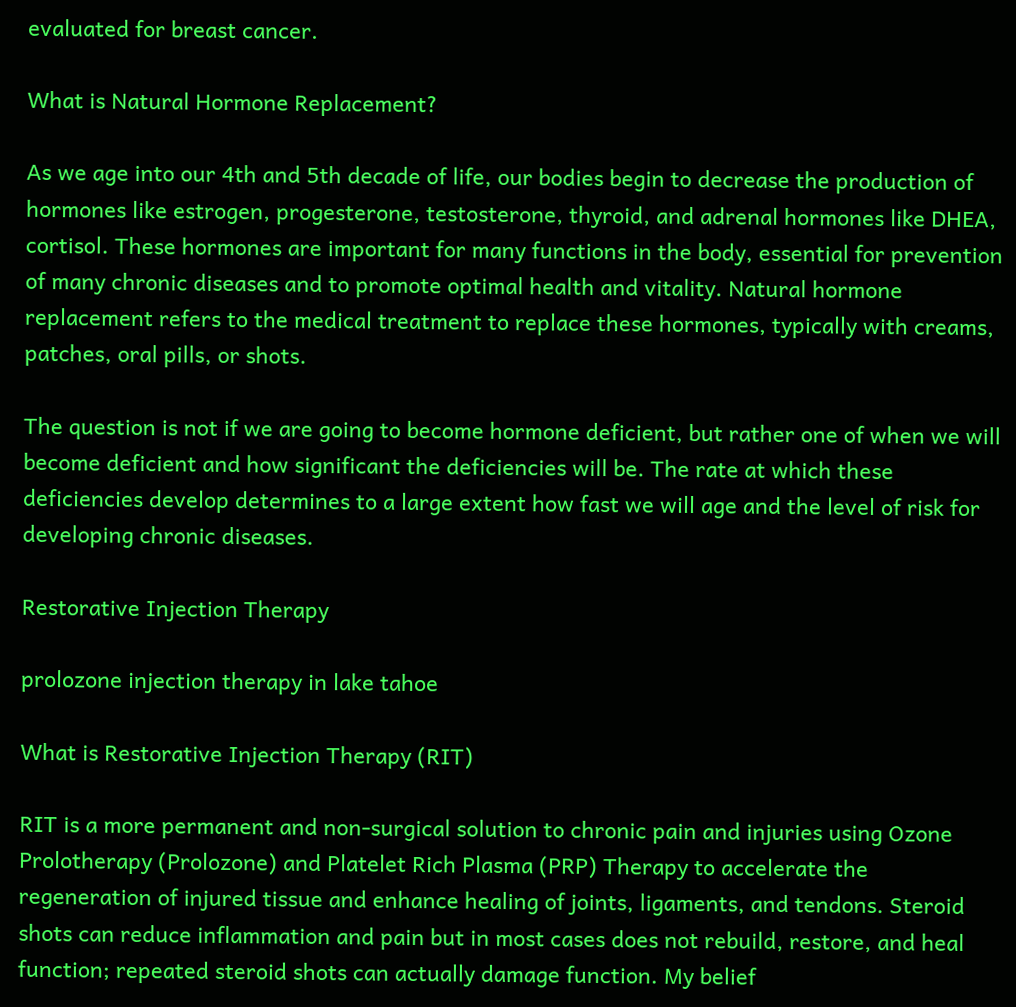evaluated for breast cancer.

What is Natural Hormone Replacement?

As we age into our 4th and 5th decade of life, our bodies begin to decrease the production of hormones like estrogen, progesterone, testosterone, thyroid, and adrenal hormones like DHEA, cortisol. These hormones are important for many functions in the body, essential for prevention of many chronic diseases and to promote optimal health and vitality. Natural hormone replacement refers to the medical treatment to replace these hormones, typically with creams, patches, oral pills, or shots.

The question is not if we are going to become hormone deficient, but rather one of when we will become deficient and how significant the deficiencies will be. The rate at which these deficiencies develop determines to a large extent how fast we will age and the level of risk for developing chronic diseases.

Restorative Injection Therapy

prolozone injection therapy in lake tahoe

What is Restorative Injection Therapy (RIT)

RIT is a more permanent and non-surgical solution to chronic pain and injuries using Ozone Prolotherapy (Prolozone) and Platelet Rich Plasma (PRP) Therapy to accelerate the regeneration of injured tissue and enhance healing of joints, ligaments, and tendons. Steroid shots can reduce inflammation and pain but in most cases does not rebuild, restore, and heal function; repeated steroid shots can actually damage function. My belief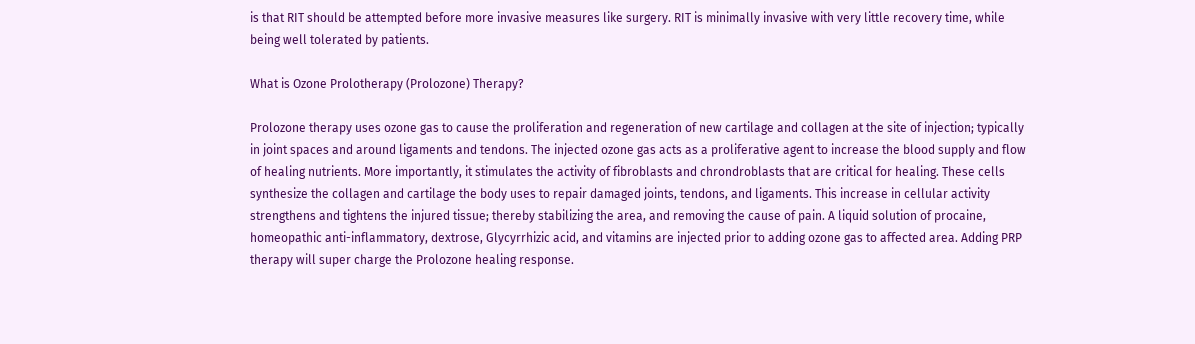is that RIT should be attempted before more invasive measures like surgery. RIT is minimally invasive with very little recovery time, while being well tolerated by patients.

What is Ozone Prolotherapy (Prolozone) Therapy?

Prolozone therapy uses ozone gas to cause the proliferation and regeneration of new cartilage and collagen at the site of injection; typically in joint spaces and around ligaments and tendons. The injected ozone gas acts as a proliferative agent to increase the blood supply and flow of healing nutrients. More importantly, it stimulates the activity of fibroblasts and chrondroblasts that are critical for healing. These cells synthesize the collagen and cartilage the body uses to repair damaged joints, tendons, and ligaments. This increase in cellular activity strengthens and tightens the injured tissue; thereby stabilizing the area, and removing the cause of pain. A liquid solution of procaine, homeopathic anti-inflammatory, dextrose, Glycyrrhizic acid, and vitamins are injected prior to adding ozone gas to affected area. Adding PRP therapy will super charge the Prolozone healing response.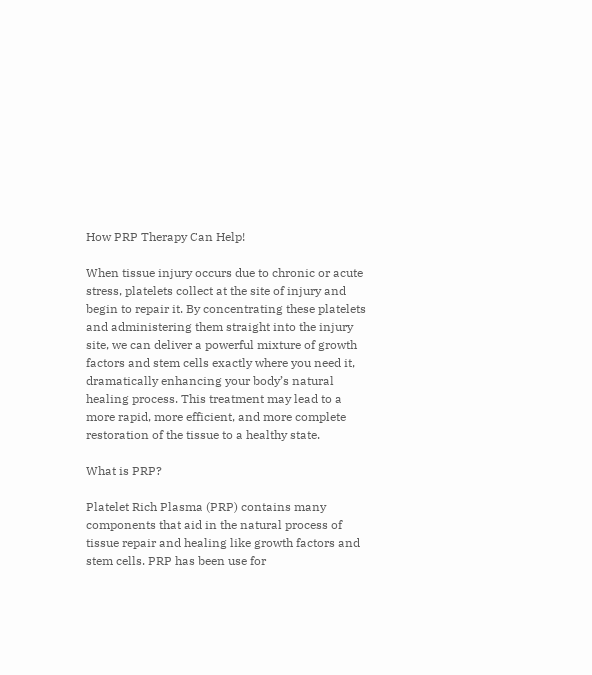How PRP Therapy Can Help!

When tissue injury occurs due to chronic or acute stress, platelets collect at the site of injury and begin to repair it. By concentrating these platelets and administering them straight into the injury site, we can deliver a powerful mixture of growth factors and stem cells exactly where you need it, dramatically enhancing your body’s natural healing process. This treatment may lead to a more rapid, more efficient, and more complete restoration of the tissue to a healthy state.

What is PRP?

Platelet Rich Plasma (PRP) contains many components that aid in the natural process of tissue repair and healing like growth factors and stem cells. PRP has been use for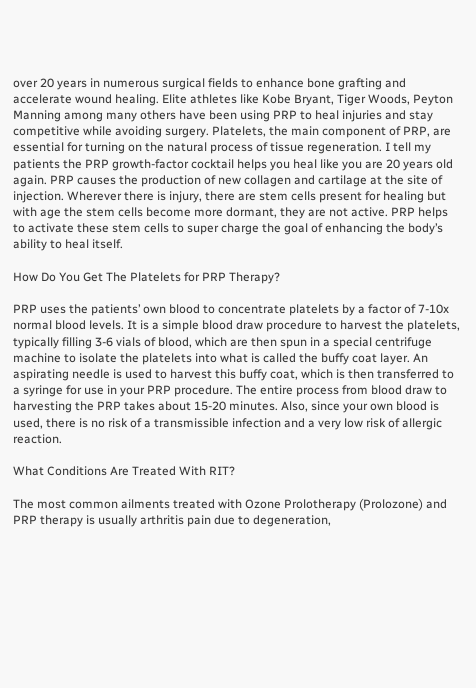over 20 years in numerous surgical fields to enhance bone grafting and accelerate wound healing. Elite athletes like Kobe Bryant, Tiger Woods, Peyton Manning among many others have been using PRP to heal injuries and stay competitive while avoiding surgery. Platelets, the main component of PRP, are essential for turning on the natural process of tissue regeneration. I tell my patients the PRP growth-factor cocktail helps you heal like you are 20 years old again. PRP causes the production of new collagen and cartilage at the site of injection. Wherever there is injury, there are stem cells present for healing but with age the stem cells become more dormant, they are not active. PRP helps to activate these stem cells to super charge the goal of enhancing the body’s ability to heal itself.

How Do You Get The Platelets for PRP Therapy?

PRP uses the patients’ own blood to concentrate platelets by a factor of 7-10x normal blood levels. It is a simple blood draw procedure to harvest the platelets, typically filling 3-6 vials of blood, which are then spun in a special centrifuge machine to isolate the platelets into what is called the buffy coat layer. An aspirating needle is used to harvest this buffy coat, which is then transferred to a syringe for use in your PRP procedure. The entire process from blood draw to harvesting the PRP takes about 15-20 minutes. Also, since your own blood is used, there is no risk of a transmissible infection and a very low risk of allergic reaction.

What Conditions Are Treated With RIT?

The most common ailments treated with Ozone Prolotherapy (Prolozone) and PRP therapy is usually arthritis pain due to degeneration,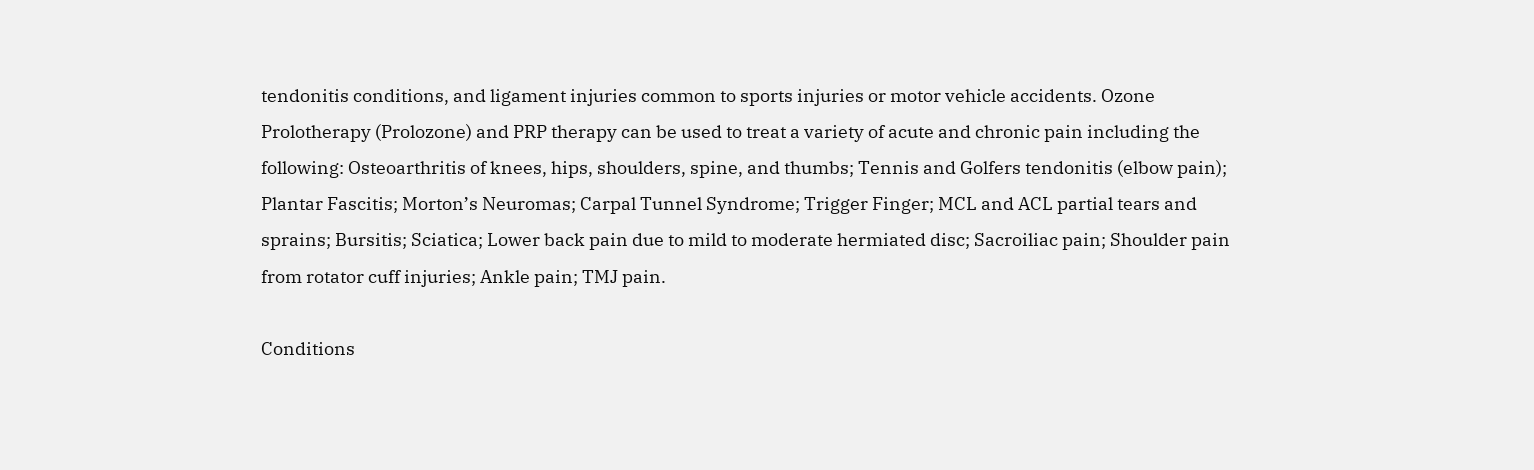tendonitis conditions, and ligament injuries common to sports injuries or motor vehicle accidents. Ozone Prolotherapy (Prolozone) and PRP therapy can be used to treat a variety of acute and chronic pain including the following: Osteoarthritis of knees, hips, shoulders, spine, and thumbs; Tennis and Golfers tendonitis (elbow pain); Plantar Fascitis; Morton’s Neuromas; Carpal Tunnel Syndrome; Trigger Finger; MCL and ACL partial tears and sprains; Bursitis; Sciatica; Lower back pain due to mild to moderate hermiated disc; Sacroiliac pain; Shoulder pain from rotator cuff injuries; Ankle pain; TMJ pain.

Conditions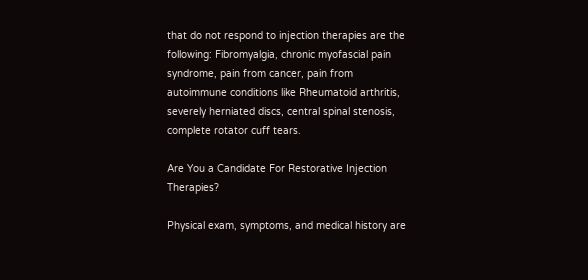that do not respond to injection therapies are the following: Fibromyalgia, chronic myofascial pain syndrome, pain from cancer, pain from autoimmune conditions like Rheumatoid arthritis, severely herniated discs, central spinal stenosis, complete rotator cuff tears.

Are You a Candidate For Restorative Injection Therapies?

Physical exam, symptoms, and medical history are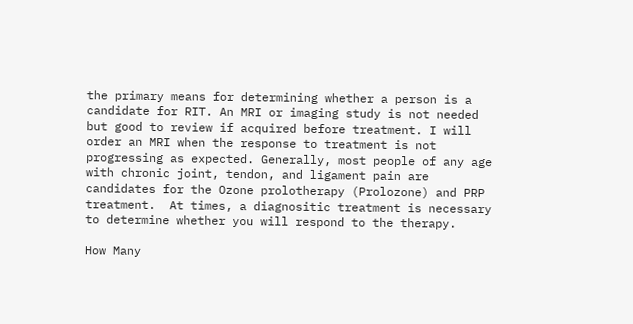the primary means for determining whether a person is a candidate for RIT. An MRI or imaging study is not needed but good to review if acquired before treatment. I will order an MRI when the response to treatment is not progressing as expected. Generally, most people of any age with chronic joint, tendon, and ligament pain are candidates for the Ozone prolotherapy (Prolozone) and PRP treatment.  At times, a diagnositic treatment is necessary to determine whether you will respond to the therapy.

How Many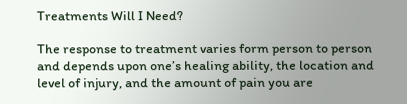Treatments Will I Need?

The response to treatment varies form person to person and depends upon one’s healing ability, the location and level of injury, and the amount of pain you are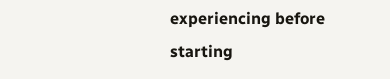experiencing before starting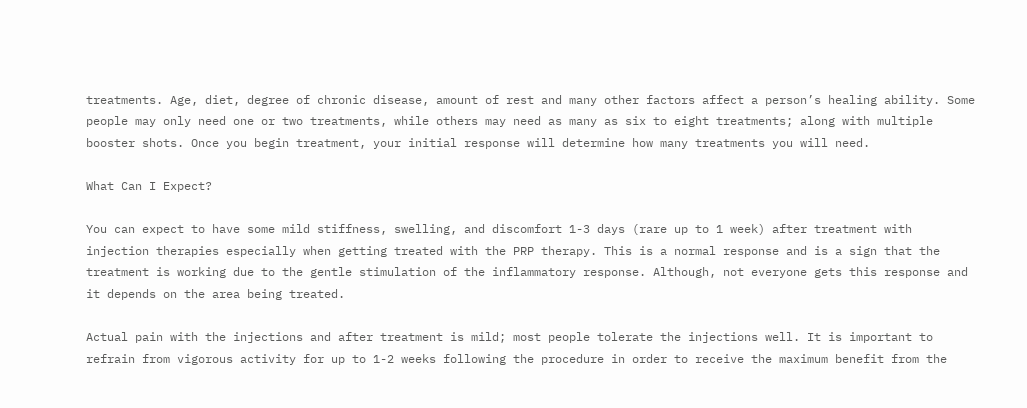treatments. Age, diet, degree of chronic disease, amount of rest and many other factors affect a person’s healing ability. Some people may only need one or two treatments, while others may need as many as six to eight treatments; along with multiple booster shots. Once you begin treatment, your initial response will determine how many treatments you will need.

What Can I Expect?

You can expect to have some mild stiffness, swelling, and discomfort 1-3 days (rare up to 1 week) after treatment with injection therapies especially when getting treated with the PRP therapy. This is a normal response and is a sign that the treatment is working due to the gentle stimulation of the inflammatory response. Although, not everyone gets this response and it depends on the area being treated.

Actual pain with the injections and after treatment is mild; most people tolerate the injections well. It is important to refrain from vigorous activity for up to 1-2 weeks following the procedure in order to receive the maximum benefit from the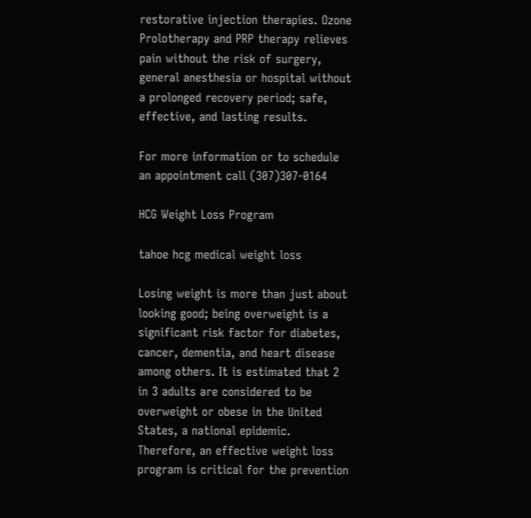restorative injection therapies. Ozone Prolotherapy and PRP therapy relieves pain without the risk of surgery, general anesthesia or hospital without a prolonged recovery period; safe, effective, and lasting results.

For more information or to schedule an appointment call (307)307-0164

HCG Weight Loss Program

tahoe hcg medical weight loss

Losing weight is more than just about looking good; being overweight is a significant risk factor for diabetes, cancer, dementia, and heart disease among others. It is estimated that 2 in 3 adults are considered to be overweight or obese in the United States, a national epidemic. Therefore, an effective weight loss program is critical for the prevention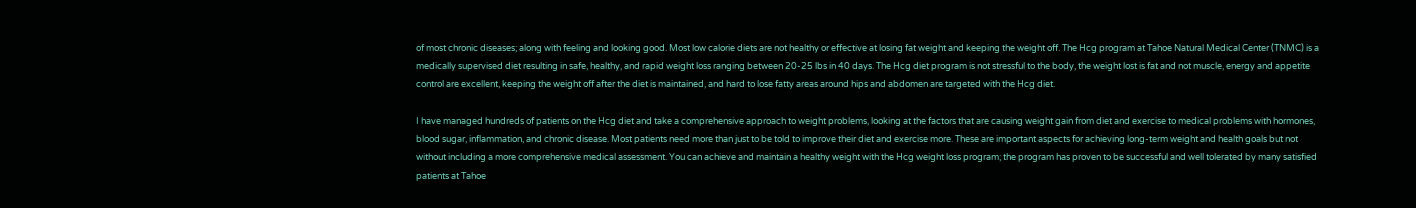of most chronic diseases; along with feeling and looking good. Most low calorie diets are not healthy or effective at losing fat weight and keeping the weight off. The Hcg program at Tahoe Natural Medical Center (TNMC) is a medically supervised diet resulting in safe, healthy, and rapid weight loss ranging between 20-25 lbs in 40 days. The Hcg diet program is not stressful to the body, the weight lost is fat and not muscle, energy and appetite control are excellent, keeping the weight off after the diet is maintained, and hard to lose fatty areas around hips and abdomen are targeted with the Hcg diet.

I have managed hundreds of patients on the Hcg diet and take a comprehensive approach to weight problems, looking at the factors that are causing weight gain from diet and exercise to medical problems with hormones, blood sugar, inflammation, and chronic disease. Most patients need more than just to be told to improve their diet and exercise more. These are important aspects for achieving long-term weight and health goals but not without including a more comprehensive medical assessment. You can achieve and maintain a healthy weight with the Hcg weight loss program; the program has proven to be successful and well tolerated by many satisfied patients at Tahoe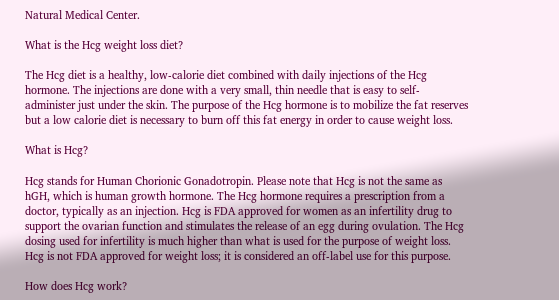Natural Medical Center.

What is the Hcg weight loss diet?

The Hcg diet is a healthy, low-calorie diet combined with daily injections of the Hcg hormone. The injections are done with a very small, thin needle that is easy to self-administer just under the skin. The purpose of the Hcg hormone is to mobilize the fat reserves but a low calorie diet is necessary to burn off this fat energy in order to cause weight loss.

What is Hcg?

Hcg stands for Human Chorionic Gonadotropin. Please note that Hcg is not the same as hGH, which is human growth hormone. The Hcg hormone requires a prescription from a doctor, typically as an injection. Hcg is FDA approved for women as an infertility drug to support the ovarian function and stimulates the release of an egg during ovulation. The Hcg dosing used for infertility is much higher than what is used for the purpose of weight loss. Hcg is not FDA approved for weight loss; it is considered an off-label use for this purpose.

How does Hcg work?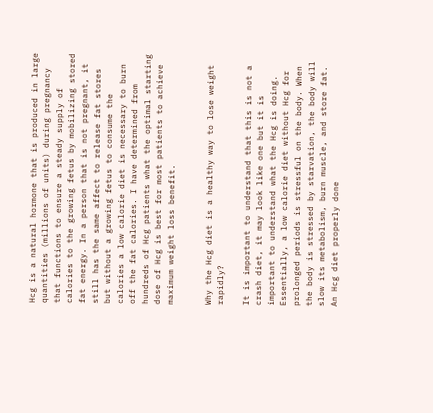Hcg is a natural hormone that is produced in large quantities (millions of units) during pregnancy that functions to ensure a steady supply of calories to the growing fetus by mobilizing stored fat energy. In a person that is not pregnant, it still has the same affect to release fat stores but without a growing fetus to consume the calories a low calorie diet is necessary to burn off the fat calories. I have determined from hundreds of Hcg patients what the optimal starting dose of Hcg is best for most patients to achieve maximum weight loss benefit.


Why the Hcg diet is a healthy way to lose weight rapidly?

It is important to understand that this is not a crash diet, it may look like one but it is important to understand what the Hcg is doing. Essentially, a low calorie diet without Hcg for prolonged periods is stressful on the body. When the body is stressed by starvation, the body will slow its metabolism, burn muscle, and store fat. An Hcg diet properly done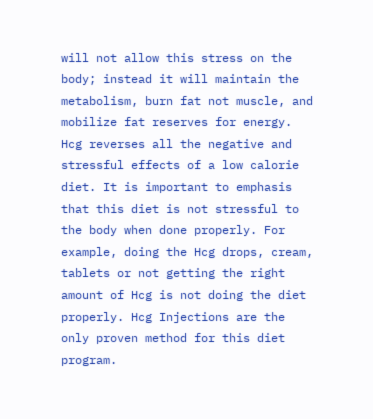will not allow this stress on the body; instead it will maintain the metabolism, burn fat not muscle, and mobilize fat reserves for energy. Hcg reverses all the negative and stressful effects of a low calorie diet. It is important to emphasis that this diet is not stressful to the body when done properly. For example, doing the Hcg drops, cream, tablets or not getting the right amount of Hcg is not doing the diet properly. Hcg Injections are the only proven method for this diet program.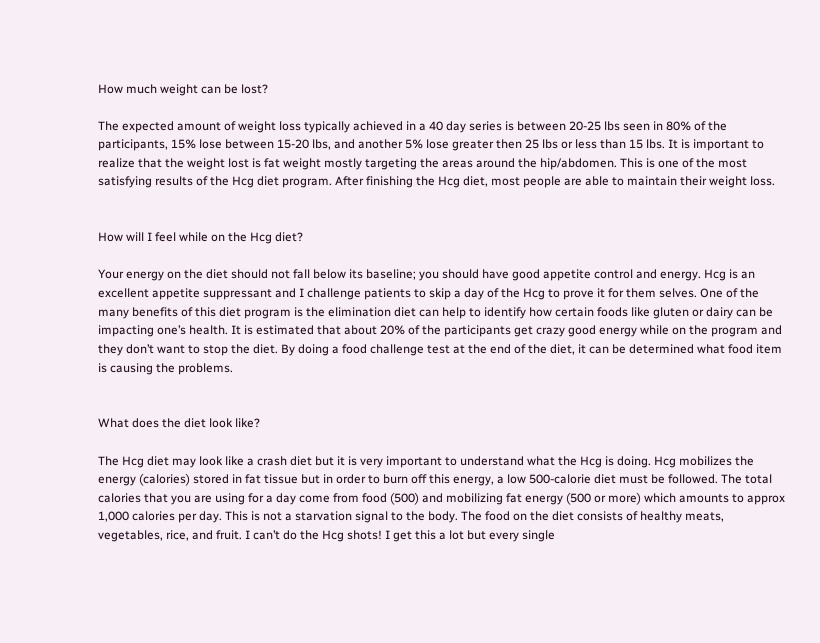How much weight can be lost?

The expected amount of weight loss typically achieved in a 40 day series is between 20-25 lbs seen in 80% of the participants, 15% lose between 15-20 lbs, and another 5% lose greater then 25 lbs or less than 15 lbs. It is important to realize that the weight lost is fat weight mostly targeting the areas around the hip/abdomen. This is one of the most satisfying results of the Hcg diet program. After finishing the Hcg diet, most people are able to maintain their weight loss.


How will I feel while on the Hcg diet?

Your energy on the diet should not fall below its baseline; you should have good appetite control and energy. Hcg is an excellent appetite suppressant and I challenge patients to skip a day of the Hcg to prove it for them selves. One of the many benefits of this diet program is the elimination diet can help to identify how certain foods like gluten or dairy can be impacting one’s health. It is estimated that about 20% of the participants get crazy good energy while on the program and they don’t want to stop the diet. By doing a food challenge test at the end of the diet, it can be determined what food item is causing the problems.


What does the diet look like?

The Hcg diet may look like a crash diet but it is very important to understand what the Hcg is doing. Hcg mobilizes the energy (calories) stored in fat tissue but in order to burn off this energy, a low 500-calorie diet must be followed. The total calories that you are using for a day come from food (500) and mobilizing fat energy (500 or more) which amounts to approx 1,000 calories per day. This is not a starvation signal to the body. The food on the diet consists of healthy meats, vegetables, rice, and fruit. I can’t do the Hcg shots! I get this a lot but every single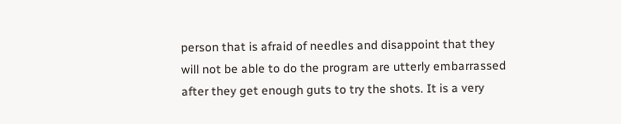person that is afraid of needles and disappoint that they will not be able to do the program are utterly embarrassed after they get enough guts to try the shots. It is a very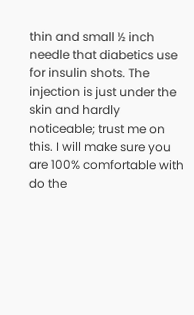thin and small ½ inch needle that diabetics use for insulin shots. The injection is just under the skin and hardly noticeable; trust me on this. I will make sure you are 100% comfortable with do the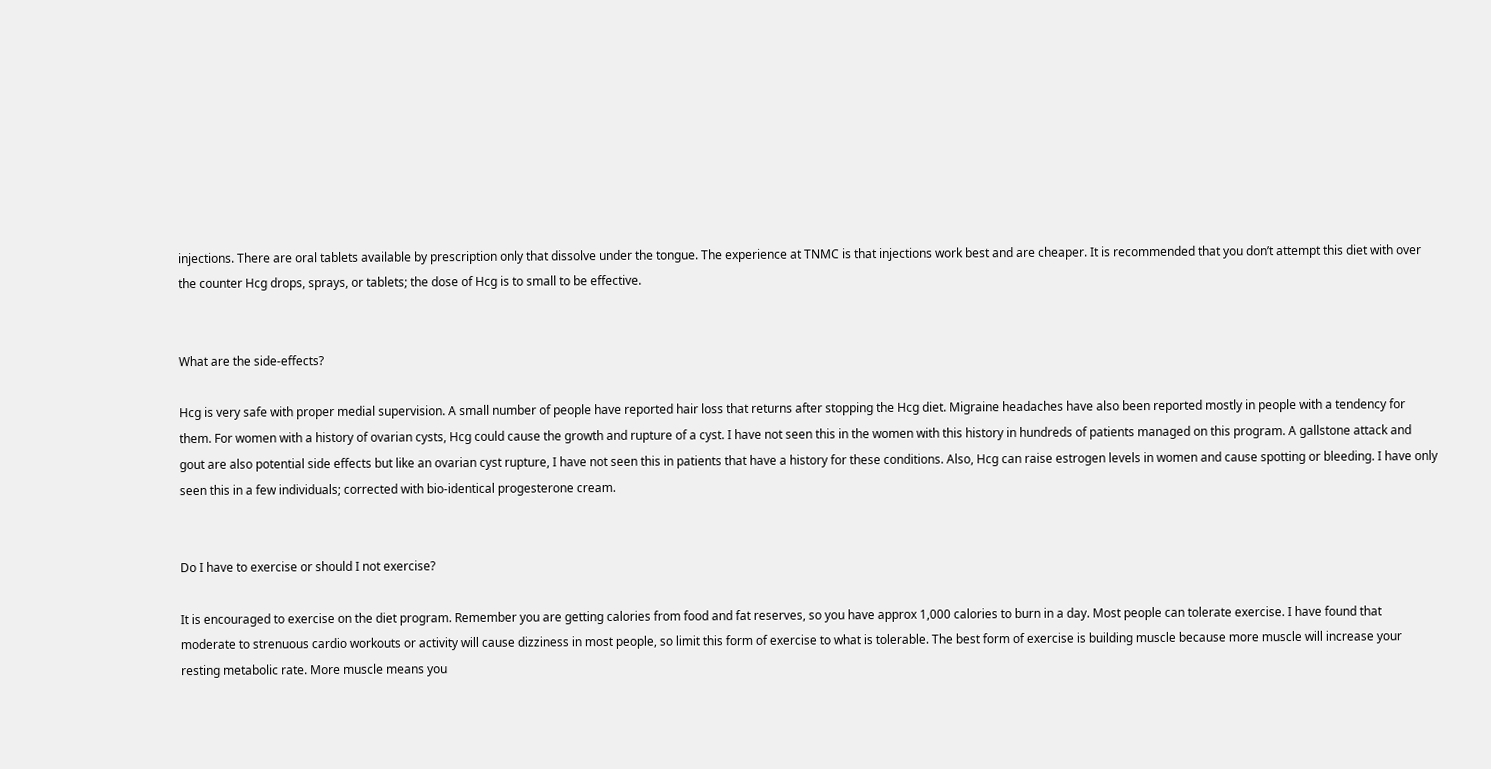injections. There are oral tablets available by prescription only that dissolve under the tongue. The experience at TNMC is that injections work best and are cheaper. It is recommended that you don’t attempt this diet with over the counter Hcg drops, sprays, or tablets; the dose of Hcg is to small to be effective.


What are the side-effects?

Hcg is very safe with proper medial supervision. A small number of people have reported hair loss that returns after stopping the Hcg diet. Migraine headaches have also been reported mostly in people with a tendency for them. For women with a history of ovarian cysts, Hcg could cause the growth and rupture of a cyst. I have not seen this in the women with this history in hundreds of patients managed on this program. A gallstone attack and gout are also potential side effects but like an ovarian cyst rupture, I have not seen this in patients that have a history for these conditions. Also, Hcg can raise estrogen levels in women and cause spotting or bleeding. I have only seen this in a few individuals; corrected with bio-identical progesterone cream.


Do I have to exercise or should I not exercise?

It is encouraged to exercise on the diet program. Remember you are getting calories from food and fat reserves, so you have approx 1,000 calories to burn in a day. Most people can tolerate exercise. I have found that moderate to strenuous cardio workouts or activity will cause dizziness in most people, so limit this form of exercise to what is tolerable. The best form of exercise is building muscle because more muscle will increase your resting metabolic rate. More muscle means you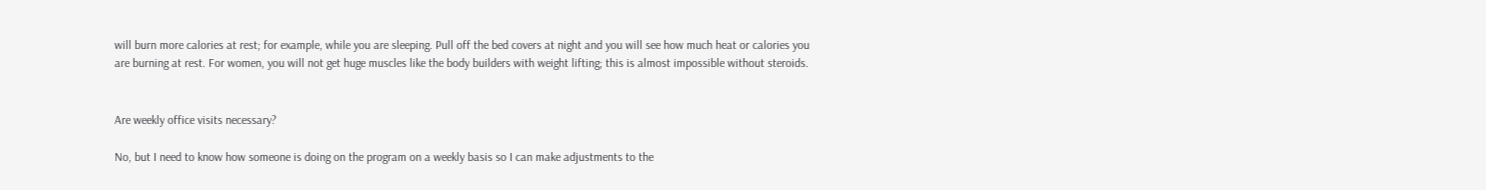will burn more calories at rest; for example, while you are sleeping. Pull off the bed covers at night and you will see how much heat or calories you are burning at rest. For women, you will not get huge muscles like the body builders with weight lifting; this is almost impossible without steroids.


Are weekly office visits necessary?

No, but I need to know how someone is doing on the program on a weekly basis so I can make adjustments to the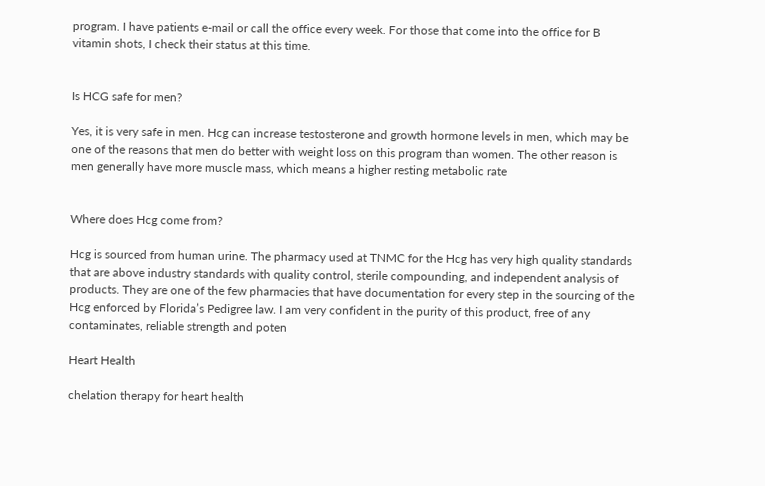program. I have patients e-mail or call the office every week. For those that come into the office for B vitamin shots, I check their status at this time.


Is HCG safe for men?

Yes, it is very safe in men. Hcg can increase testosterone and growth hormone levels in men, which may be one of the reasons that men do better with weight loss on this program than women. The other reason is men generally have more muscle mass, which means a higher resting metabolic rate


Where does Hcg come from?

Hcg is sourced from human urine. The pharmacy used at TNMC for the Hcg has very high quality standards that are above industry standards with quality control, sterile compounding, and independent analysis of products. They are one of the few pharmacies that have documentation for every step in the sourcing of the Hcg enforced by Florida’s Pedigree law. I am very confident in the purity of this product, free of any contaminates, reliable strength and poten

Heart Health

chelation therapy for heart health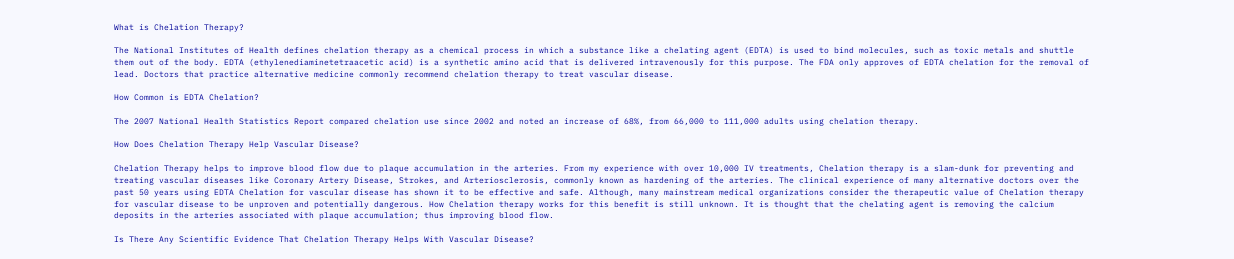What is Chelation Therapy?

The National Institutes of Health defines chelation therapy as a chemical process in which a substance like a chelating agent (EDTA) is used to bind molecules, such as toxic metals and shuttle them out of the body. EDTA (ethylenediaminetetraacetic acid) is a synthetic amino acid that is delivered intravenously for this purpose. The FDA only approves of EDTA chelation for the removal of lead. Doctors that practice alternative medicine commonly recommend chelation therapy to treat vascular disease.

How Common is EDTA Chelation?

The 2007 National Health Statistics Report compared chelation use since 2002 and noted an increase of 68%, from 66,000 to 111,000 adults using chelation therapy.

How Does Chelation Therapy Help Vascular Disease?

Chelation Therapy helps to improve blood flow due to plaque accumulation in the arteries. From my experience with over 10,000 IV treatments, Chelation therapy is a slam-dunk for preventing and treating vascular diseases like Coronary Artery Disease, Strokes, and Arteriosclerosis, commonly known as hardening of the arteries. The clinical experience of many alternative doctors over the past 50 years using EDTA Chelation for vascular disease has shown it to be effective and safe. Although, many mainstream medical organizations consider the therapeutic value of Chelation therapy for vascular disease to be unproven and potentially dangerous. How Chelation therapy works for this benefit is still unknown. It is thought that the chelating agent is removing the calcium deposits in the arteries associated with plaque accumulation; thus improving blood flow.

Is There Any Scientific Evidence That Chelation Therapy Helps With Vascular Disease?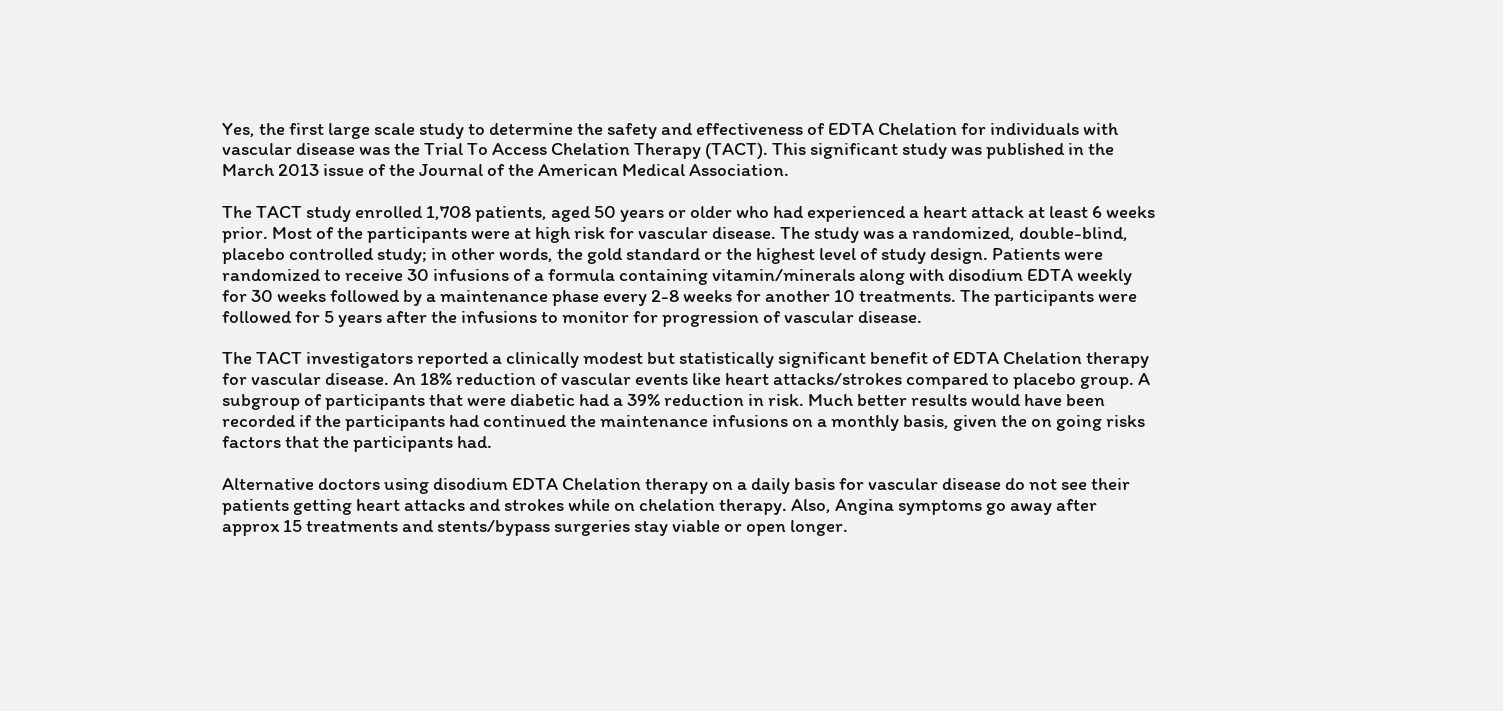Yes, the first large scale study to determine the safety and effectiveness of EDTA Chelation for individuals with vascular disease was the Trial To Access Chelation Therapy (TACT). This significant study was published in the March 2013 issue of the Journal of the American Medical Association.

The TACT study enrolled 1,708 patients, aged 50 years or older who had experienced a heart attack at least 6 weeks prior. Most of the participants were at high risk for vascular disease. The study was a randomized, double-blind, placebo controlled study; in other words, the gold standard or the highest level of study design. Patients were randomized to receive 30 infusions of a formula containing vitamin/minerals along with disodium EDTA weekly for 30 weeks followed by a maintenance phase every 2-8 weeks for another 10 treatments. The participants were followed for 5 years after the infusions to monitor for progression of vascular disease.

The TACT investigators reported a clinically modest but statistically significant benefit of EDTA Chelation therapy for vascular disease. An 18% reduction of vascular events like heart attacks/strokes compared to placebo group. A subgroup of participants that were diabetic had a 39% reduction in risk. Much better results would have been recorded if the participants had continued the maintenance infusions on a monthly basis, given the on going risks factors that the participants had.

Alternative doctors using disodium EDTA Chelation therapy on a daily basis for vascular disease do not see their patients getting heart attacks and strokes while on chelation therapy. Also, Angina symptoms go away after approx 15 treatments and stents/bypass surgeries stay viable or open longer.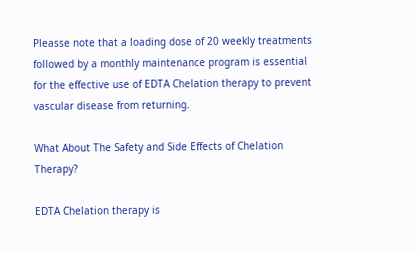Pleasse note that a loading dose of 20 weekly treatments followed by a monthly maintenance program is essential for the effective use of EDTA Chelation therapy to prevent vascular disease from returning.

What About The Safety and Side Effects of Chelation Therapy?

EDTA Chelation therapy is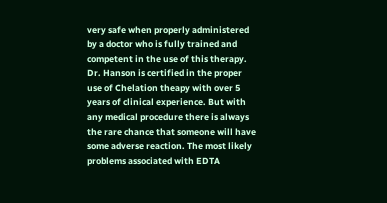very safe when properly administered by a doctor who is fully trained and competent in the use of this therapy. Dr. Hanson is certified in the proper use of Chelation theapy with over 5 years of clinical experience. But with any medical procedure there is always the rare chance that someone will have some adverse reaction. The most likely problems associated with EDTA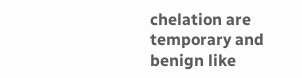chelation are temporary and benign like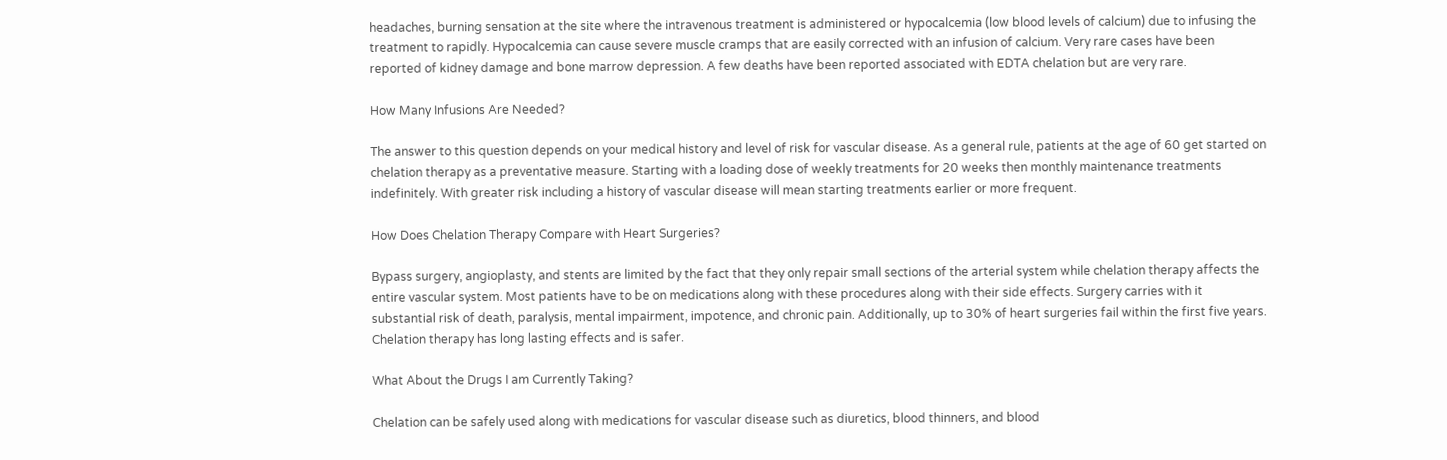headaches, burning sensation at the site where the intravenous treatment is administered or hypocalcemia (low blood levels of calcium) due to infusing the treatment to rapidly. Hypocalcemia can cause severe muscle cramps that are easily corrected with an infusion of calcium. Very rare cases have been reported of kidney damage and bone marrow depression. A few deaths have been reported associated with EDTA chelation but are very rare.

How Many Infusions Are Needed?

The answer to this question depends on your medical history and level of risk for vascular disease. As a general rule, patients at the age of 60 get started on chelation therapy as a preventative measure. Starting with a loading dose of weekly treatments for 20 weeks then monthly maintenance treatments indefinitely. With greater risk including a history of vascular disease will mean starting treatments earlier or more frequent.

How Does Chelation Therapy Compare with Heart Surgeries?

Bypass surgery, angioplasty, and stents are limited by the fact that they only repair small sections of the arterial system while chelation therapy affects the entire vascular system. Most patients have to be on medications along with these procedures along with their side effects. Surgery carries with it substantial risk of death, paralysis, mental impairment, impotence, and chronic pain. Additionally, up to 30% of heart surgeries fail within the first five years. Chelation therapy has long lasting effects and is safer.

What About the Drugs I am Currently Taking?

Chelation can be safely used along with medications for vascular disease such as diuretics, blood thinners, and blood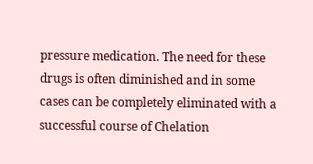pressure medication. The need for these drugs is often diminished and in some cases can be completely eliminated with a successful course of Chelation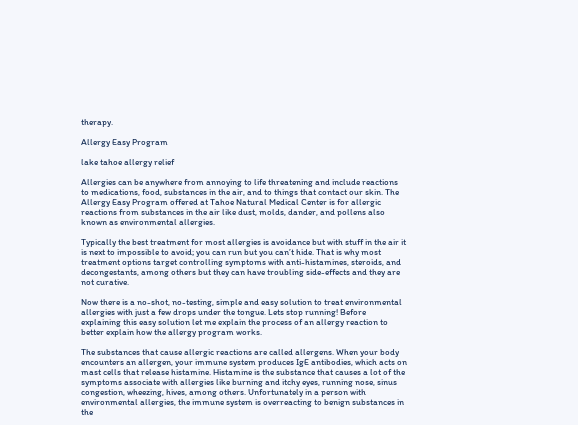therapy.

Allergy Easy Program

lake tahoe allergy relief

Allergies can be anywhere from annoying to life threatening and include reactions to medications, food, substances in the air, and to things that contact our skin. The Allergy Easy Program offered at Tahoe Natural Medical Center is for allergic reactions from substances in the air like dust, molds, dander, and pollens also known as environmental allergies.

Typically the best treatment for most allergies is avoidance but with stuff in the air it is next to impossible to avoid; you can run but you can’t hide. That is why most treatment options target controlling symptoms with anti-histamines, steroids, and decongestants, among others but they can have troubling side-effects and they are not curative.

Now there is a no-shot, no-testing, simple and easy solution to treat environmental allergies with just a few drops under the tongue. Lets stop running! Before explaining this easy solution let me explain the process of an allergy reaction to better explain how the allergy program works.

The substances that cause allergic reactions are called allergens. When your body encounters an allergen, your immune system produces IgE antibodies, which acts on mast cells that release histamine. Histamine is the substance that causes a lot of the symptoms associate with allergies like burning and itchy eyes, running nose, sinus congestion, wheezing, hives, among others. Unfortunately in a person with environmental allergies, the immune system is overreacting to benign substances in the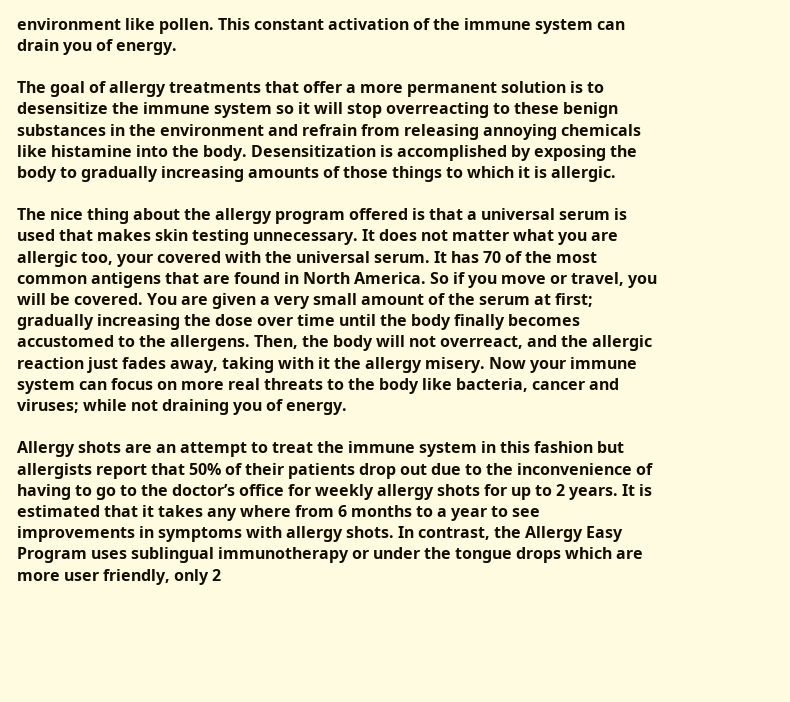environment like pollen. This constant activation of the immune system can drain you of energy.

The goal of allergy treatments that offer a more permanent solution is to desensitize the immune system so it will stop overreacting to these benign substances in the environment and refrain from releasing annoying chemicals like histamine into the body. Desensitization is accomplished by exposing the body to gradually increasing amounts of those things to which it is allergic.

The nice thing about the allergy program offered is that a universal serum is used that makes skin testing unnecessary. It does not matter what you are allergic too, your covered with the universal serum. It has 70 of the most common antigens that are found in North America. So if you move or travel, you will be covered. You are given a very small amount of the serum at first; gradually increasing the dose over time until the body finally becomes accustomed to the allergens. Then, the body will not overreact, and the allergic reaction just fades away, taking with it the allergy misery. Now your immune system can focus on more real threats to the body like bacteria, cancer and viruses; while not draining you of energy.

Allergy shots are an attempt to treat the immune system in this fashion but allergists report that 50% of their patients drop out due to the inconvenience of having to go to the doctor’s office for weekly allergy shots for up to 2 years. It is estimated that it takes any where from 6 months to a year to see improvements in symptoms with allergy shots. In contrast, the Allergy Easy Program uses sublingual immunotherapy or under the tongue drops which are more user friendly, only 2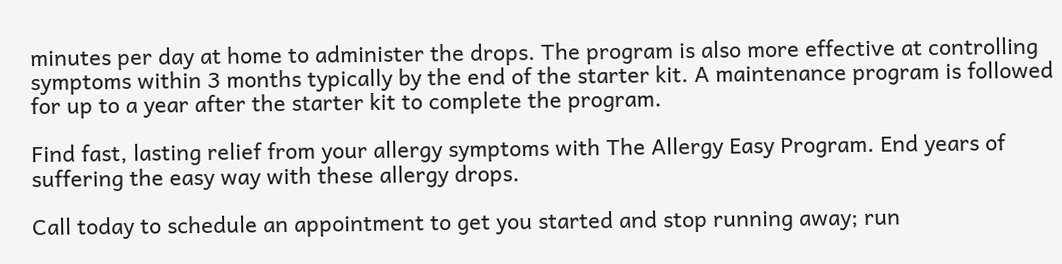minutes per day at home to administer the drops. The program is also more effective at controlling symptoms within 3 months typically by the end of the starter kit. A maintenance program is followed for up to a year after the starter kit to complete the program.

Find fast, lasting relief from your allergy symptoms with The Allergy Easy Program. End years of suffering the easy way with these allergy drops.

Call today to schedule an appointment to get you started and stop running away; run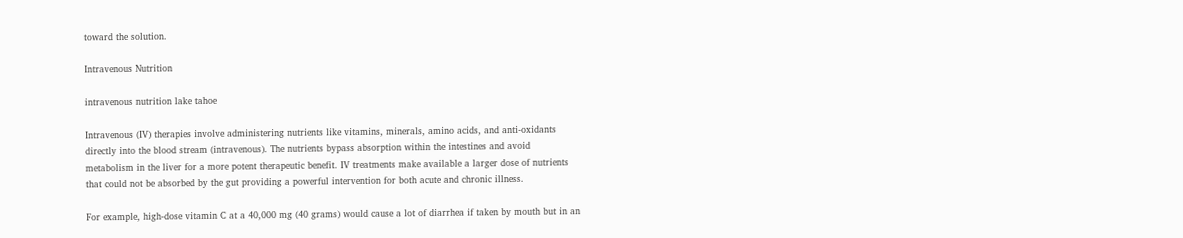toward the solution.

Intravenous Nutrition

intravenous nutrition lake tahoe

Intravenous (IV) therapies involve administering nutrients like vitamins, minerals, amino acids, and anti-oxidants directly into the blood stream (intravenous). The nutrients bypass absorption within the intestines and avoid metabolism in the liver for a more potent therapeutic benefit. IV treatments make available a larger dose of nutrients that could not be absorbed by the gut providing a powerful intervention for both acute and chronic illness.

For example, high-dose vitamin C at a 40,000 mg (40 grams) would cause a lot of diarrhea if taken by mouth but in an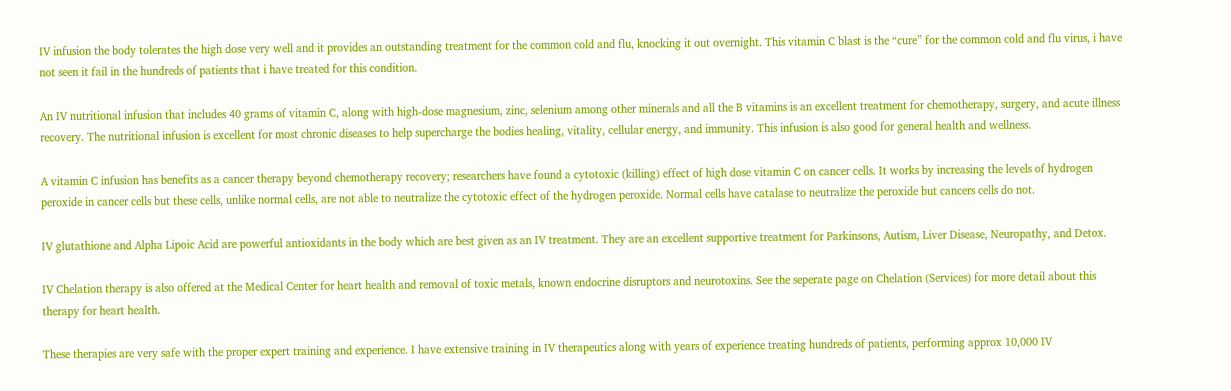IV infusion the body tolerates the high dose very well and it provides an outstanding treatment for the common cold and flu, knocking it out overnight. This vitamin C blast is the “cure” for the common cold and flu virus, i have not seen it fail in the hundreds of patients that i have treated for this condition.

An IV nutritional infusion that includes 40 grams of vitamin C, along with high-dose magnesium, zinc, selenium among other minerals and all the B vitamins is an excellent treatment for chemotherapy, surgery, and acute illness recovery. The nutritional infusion is excellent for most chronic diseases to help supercharge the bodies healing, vitality, cellular energy, and immunity. This infusion is also good for general health and wellness.

A vitamin C infusion has benefits as a cancer therapy beyond chemotherapy recovery; researchers have found a cytotoxic (killing) effect of high dose vitamin C on cancer cells. It works by increasing the levels of hydrogen peroxide in cancer cells but these cells, unlike normal cells, are not able to neutralize the cytotoxic effect of the hydrogen peroxide. Normal cells have catalase to neutralize the peroxide but cancers cells do not.

IV glutathione and Alpha Lipoic Acid are powerful antioxidants in the body which are best given as an IV treatment. They are an excellent supportive treatment for Parkinsons, Autism, Liver Disease, Neuropathy, and Detox.

IV Chelation therapy is also offered at the Medical Center for heart health and removal of toxic metals, known endocrine disruptors and neurotoxins. See the seperate page on Chelation (Services) for more detail about this therapy for heart health.

These therapies are very safe with the proper expert training and experience. I have extensive training in IV therapeutics along with years of experience treating hundreds of patients, performing approx 10,000 IV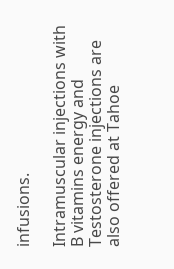infusions.

Intramuscular injections with B vitamins energy and Testosterone injections are also offered at Tahoe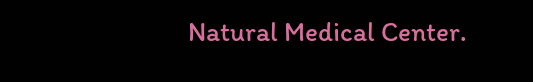Natural Medical Center.